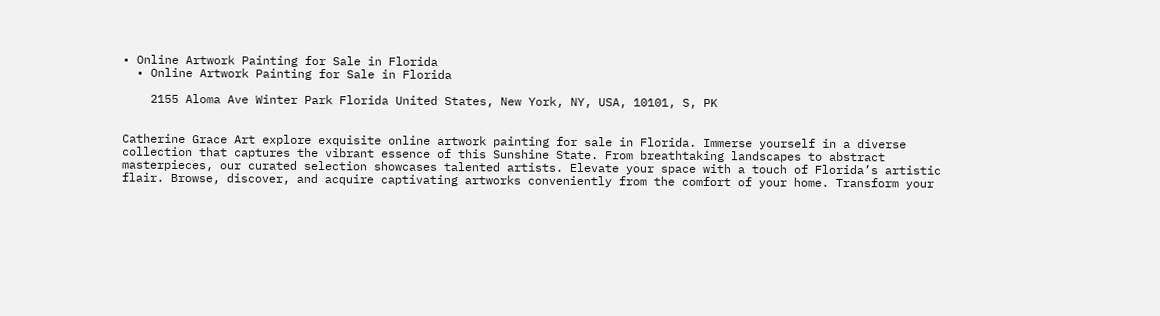• Online Artwork Painting for Sale in Florida
  • Online Artwork Painting for Sale in Florida

    2155 Aloma Ave Winter Park Florida United States, New York, NY, USA, 10101, S, PK


Catherine Grace Art explore exquisite online artwork painting for sale in Florida. Immerse yourself in a diverse collection that captures the vibrant essence of this Sunshine State. From breathtaking landscapes to abstract masterpieces, our curated selection showcases talented artists. Elevate your space with a touch of Florida’s artistic flair. Browse, discover, and acquire captivating artworks conveniently from the comfort of your home. Transform your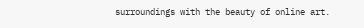surroundings with the beauty of online art.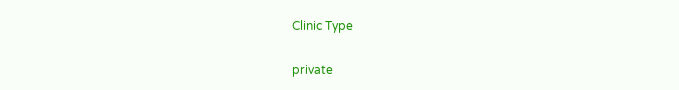Clinic Type

private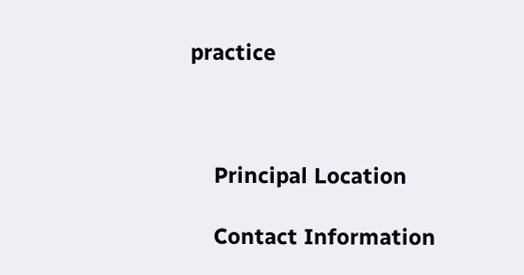practice



    Principal Location

    Contact Information